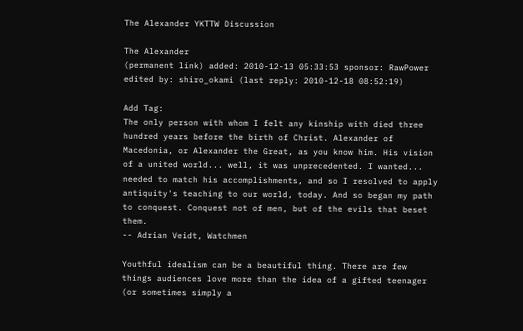The Alexander YKTTW Discussion

The Alexander
(permanent link) added: 2010-12-13 05:33:53 sponsor: RawPower edited by: shiro_okami (last reply: 2010-12-18 08:52:19)

Add Tag:
The only person with whom I felt any kinship with died three hundred years before the birth of Christ. Alexander of Macedonia, or Alexander the Great, as you know him. His vision of a united world... well, it was unprecedented. I wanted... needed to match his accomplishments, and so I resolved to apply antiquity's teaching to our world, today. And so began my path to conquest. Conquest not of men, but of the evils that beset them.
-- Adrian Veidt, Watchmen

Youthful idealism can be a beautiful thing. There are few things audiences love more than the idea of a gifted teenager (or sometimes simply a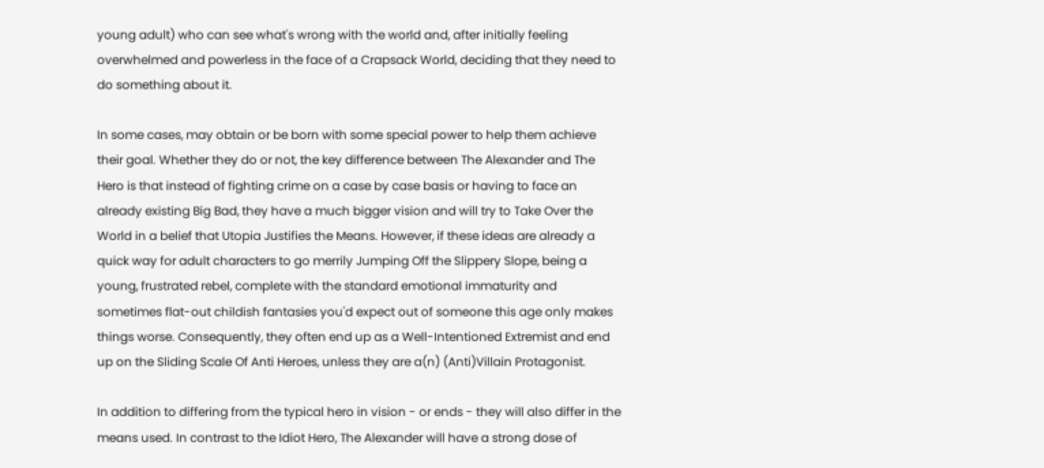young adult) who can see what's wrong with the world and, after initially feeling overwhelmed and powerless in the face of a Crapsack World, deciding that they need to do something about it.

In some cases, may obtain or be born with some special power to help them achieve their goal. Whether they do or not, the key difference between The Alexander and The Hero is that instead of fighting crime on a case by case basis or having to face an already existing Big Bad, they have a much bigger vision and will try to Take Over the World in a belief that Utopia Justifies the Means. However, if these ideas are already a quick way for adult characters to go merrily Jumping Off the Slippery Slope, being a young, frustrated rebel, complete with the standard emotional immaturity and sometimes flat-out childish fantasies you'd expect out of someone this age only makes things worse. Consequently, they often end up as a Well-Intentioned Extremist and end up on the Sliding Scale Of Anti Heroes, unless they are a(n) (Anti)Villain Protagonist.

In addition to differing from the typical hero in vision - or ends - they will also differ in the means used. In contrast to the Idiot Hero, The Alexander will have a strong dose of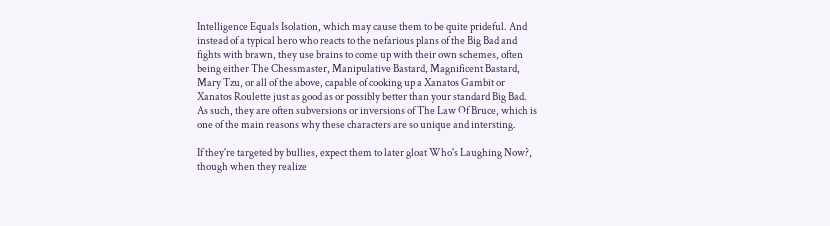Intelligence Equals Isolation, which may cause them to be quite prideful. And instead of a typical hero who reacts to the nefarious plans of the Big Bad and fights with brawn, they use brains to come up with their own schemes, often being either The Chessmaster, Manipulative Bastard, Magnificent Bastard, Mary Tzu, or all of the above, capable of cooking up a Xanatos Gambit or Xanatos Roulette just as good as or possibly better than your standard Big Bad. As such, they are often subversions or inversions of The Law Of Bruce, which is one of the main reasons why these characters are so unique and intersting.

If they're targeted by bullies, expect them to later gloat Who's Laughing Now?, though when they realize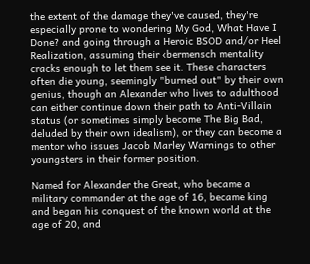the extent of the damage they've caused, they're especially prone to wondering My God, What Have I Done? and going through a Heroic BSOD and/or Heel Realization, assuming their ‹bermensch mentality cracks enough to let them see it. These characters often die young, seemingly "burned out" by their own genius, though an Alexander who lives to adulthood can either continue down their path to Anti-Villain status (or sometimes simply become The Big Bad, deluded by their own idealism), or they can become a mentor who issues Jacob Marley Warnings to other youngsters in their former position.

Named for Alexander the Great, who became a military commander at the age of 16, became king and began his conquest of the known world at the age of 20, and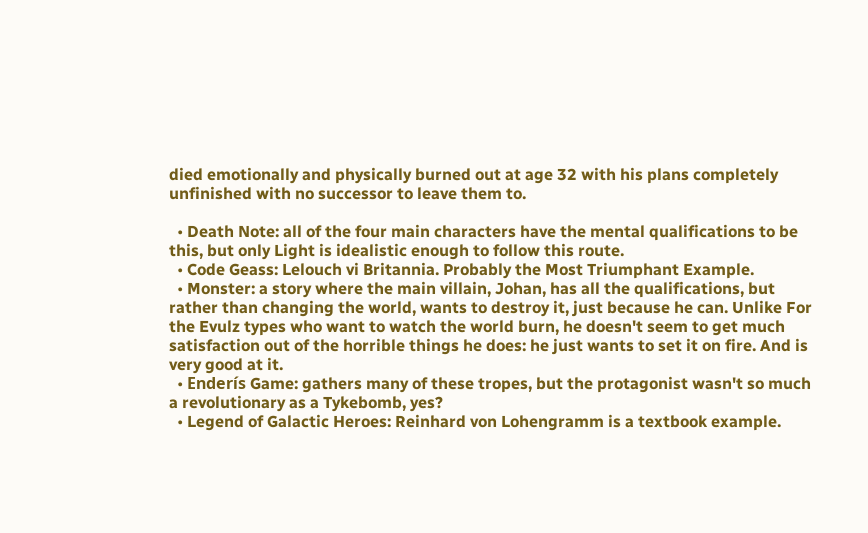died emotionally and physically burned out at age 32 with his plans completely unfinished with no successor to leave them to.

  • Death Note: all of the four main characters have the mental qualifications to be this, but only Light is idealistic enough to follow this route.
  • Code Geass: Lelouch vi Britannia. Probably the Most Triumphant Example.
  • Monster: a story where the main villain, Johan, has all the qualifications, but rather than changing the world, wants to destroy it, just because he can. Unlike For the Evulz types who want to watch the world burn, he doesn't seem to get much satisfaction out of the horrible things he does: he just wants to set it on fire. And is very good at it.
  • Enderís Game: gathers many of these tropes, but the protagonist wasn't so much a revolutionary as a Tykebomb, yes?
  • Legend of Galactic Heroes: Reinhard von Lohengramm is a textbook example.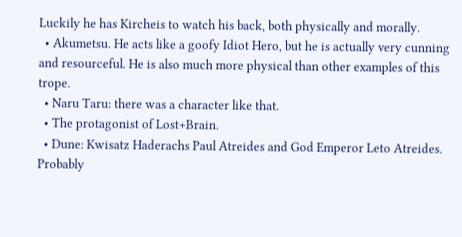Luckily he has Kircheis to watch his back, both physically and morally.
  • Akumetsu. He acts like a goofy Idiot Hero, but he is actually very cunning and resourceful. He is also much more physical than other examples of this trope.
  • Naru Taru: there was a character like that.
  • The protagonist of Lost+Brain.
  • Dune: Kwisatz Haderachs Paul Atreides and God Emperor Leto Atreides. Probably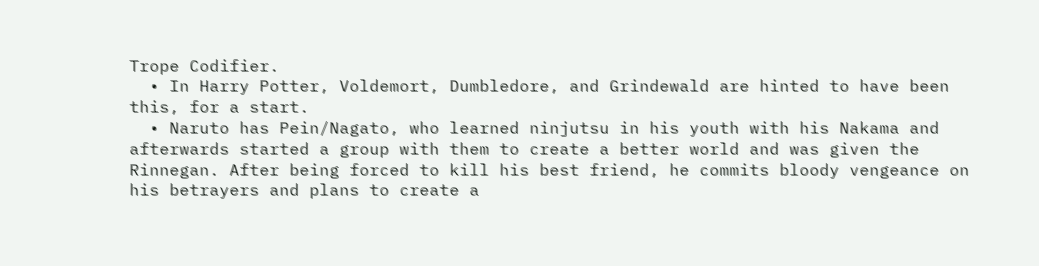Trope Codifier.
  • In Harry Potter, Voldemort, Dumbledore, and Grindewald are hinted to have been this, for a start.
  • Naruto has Pein/Nagato, who learned ninjutsu in his youth with his Nakama and afterwards started a group with them to create a better world and was given the Rinnegan. After being forced to kill his best friend, he commits bloody vengeance on his betrayers and plans to create a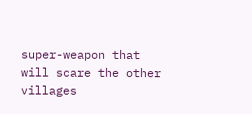super-weapon that will scare the other villages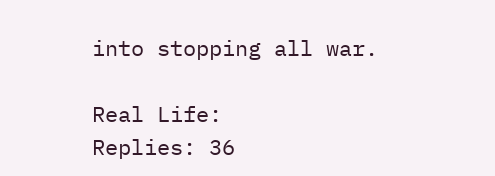into stopping all war.

Real Life:
Replies: 36